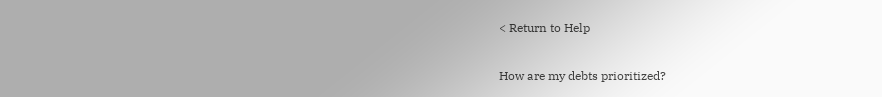< Return to Help

How are my debts prioritized?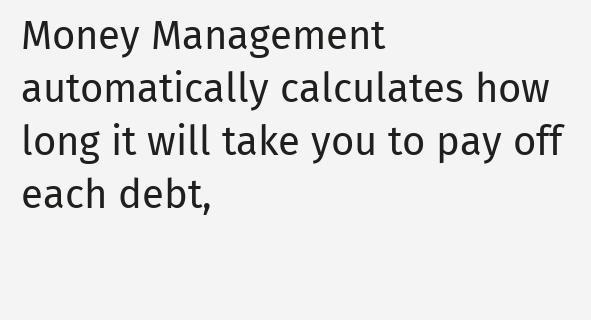Money Management automatically calculates how long it will take you to pay off each debt,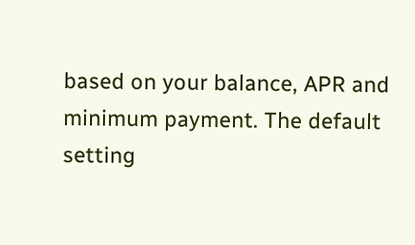based on your balance, APR and minimum payment. The default setting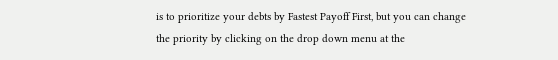is to prioritize your debts by Fastest Payoff First, but you can change the priority by clicking on the drop down menu at the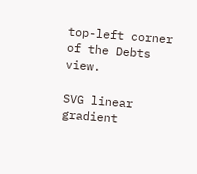top-left corner of the Debts view.

SVG linear gradient